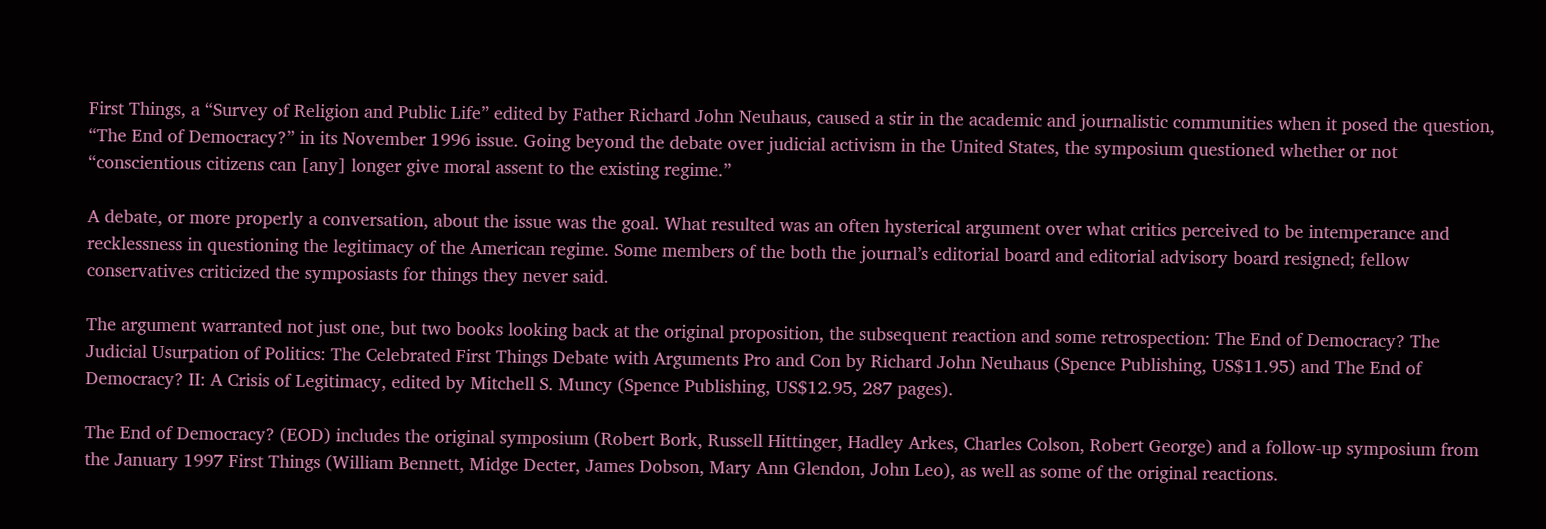First Things, a “Survey of Religion and Public Life” edited by Father Richard John Neuhaus, caused a stir in the academic and journalistic communities when it posed the question, “The End of Democracy?” in its November 1996 issue. Going beyond the debate over judicial activism in the United States, the symposium questioned whether or not “conscientious citizens can [any] longer give moral assent to the existing regime.”

A debate, or more properly a conversation, about the issue was the goal. What resulted was an often hysterical argument over what critics perceived to be intemperance and recklessness in questioning the legitimacy of the American regime. Some members of the both the journal’s editorial board and editorial advisory board resigned; fellow conservatives criticized the symposiasts for things they never said.

The argument warranted not just one, but two books looking back at the original proposition, the subsequent reaction and some retrospection: The End of Democracy? The Judicial Usurpation of Politics: The Celebrated First Things Debate with Arguments Pro and Con by Richard John Neuhaus (Spence Publishing, US$11.95) and The End of Democracy? II: A Crisis of Legitimacy, edited by Mitchell S. Muncy (Spence Publishing, US$12.95, 287 pages).

The End of Democracy? (EOD) includes the original symposium (Robert Bork, Russell Hittinger, Hadley Arkes, Charles Colson, Robert George) and a follow-up symposium from the January 1997 First Things (William Bennett, Midge Decter, James Dobson, Mary Ann Glendon, John Leo), as well as some of the original reactions.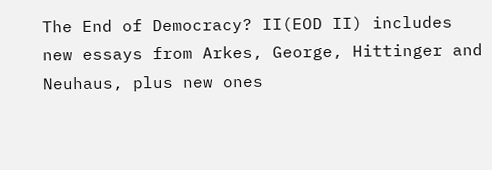The End of Democracy? II(EOD II) includes new essays from Arkes, George, Hittinger and Neuhaus, plus new ones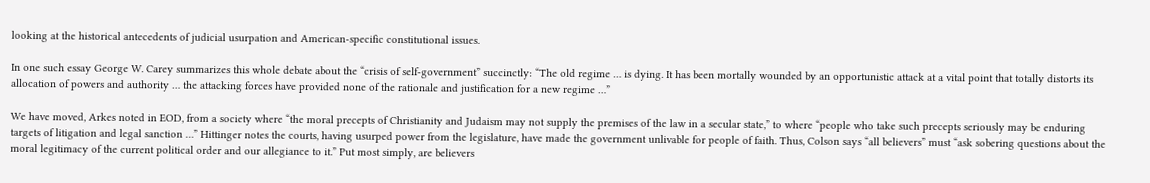looking at the historical antecedents of judicial usurpation and American-specific constitutional issues.

In one such essay George W. Carey summarizes this whole debate about the “crisis of self-government” succinctly: “The old regime … is dying. It has been mortally wounded by an opportunistic attack at a vital point that totally distorts its allocation of powers and authority … the attacking forces have provided none of the rationale and justification for a new regime …”

We have moved, Arkes noted in EOD, from a society where “the moral precepts of Christianity and Judaism may not supply the premises of the law in a secular state,” to where “people who take such precepts seriously may be enduring targets of litigation and legal sanction …” Hittinger notes the courts, having usurped power from the legislature, have made the government unlivable for people of faith. Thus, Colson says “all believers” must “ask sobering questions about the moral legitimacy of the current political order and our allegiance to it.” Put most simply, are believers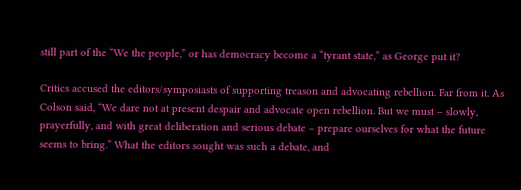still part of the “We the people,” or has democracy become a “tyrant state,” as George put it?

Critics accused the editors/symposiasts of supporting treason and advocating rebellion. Far from it. As Colson said, “We dare not at present despair and advocate open rebellion. But we must – slowly, prayerfully, and with great deliberation and serious debate – prepare ourselves for what the future seems to bring.” What the editors sought was such a debate, and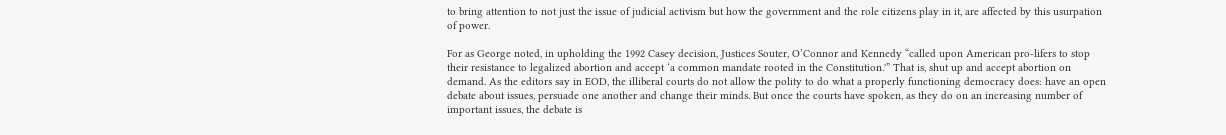to bring attention to not just the issue of judicial activism but how the government and the role citizens play in it, are affected by this usurpation of power.

For as George noted, in upholding the 1992 Casey decision, Justices Souter, O’Connor and Kennedy “called upon American pro-lifers to stop their resistance to legalized abortion and accept ‘a common mandate rooted in the Constitution.'” That is, shut up and accept abortion on demand. As the editors say in EOD, the illiberal courts do not allow the polity to do what a properly functioning democracy does: have an open debate about issues, persuade one another and change their minds. But once the courts have spoken, as they do on an increasing number of important issues, the debate is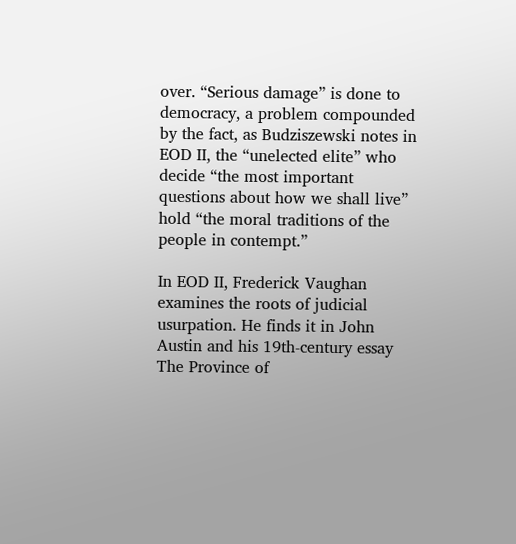over. “Serious damage” is done to democracy, a problem compounded by the fact, as Budziszewski notes in EOD II, the “unelected elite” who decide “the most important questions about how we shall live” hold “the moral traditions of the people in contempt.”

In EOD II, Frederick Vaughan examines the roots of judicial usurpation. He finds it in John Austin and his 19th-century essay The Province of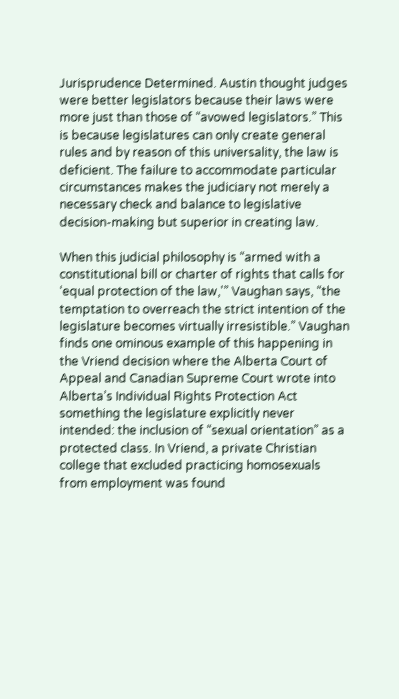Jurisprudence Determined. Austin thought judges were better legislators because their laws were more just than those of “avowed legislators.” This is because legislatures can only create general rules and by reason of this universality, the law is deficient. The failure to accommodate particular circumstances makes the judiciary not merely a necessary check and balance to legislative decision-making but superior in creating law.

When this judicial philosophy is “armed with a constitutional bill or charter of rights that calls for ‘equal protection of the law,'” Vaughan says, “the temptation to overreach the strict intention of the legislature becomes virtually irresistible.” Vaughan finds one ominous example of this happening in the Vriend decision where the Alberta Court of Appeal and Canadian Supreme Court wrote into Alberta’s Individual Rights Protection Act something the legislature explicitly never intended: the inclusion of “sexual orientation” as a protected class. In Vriend, a private Christian college that excluded practicing homosexuals from employment was found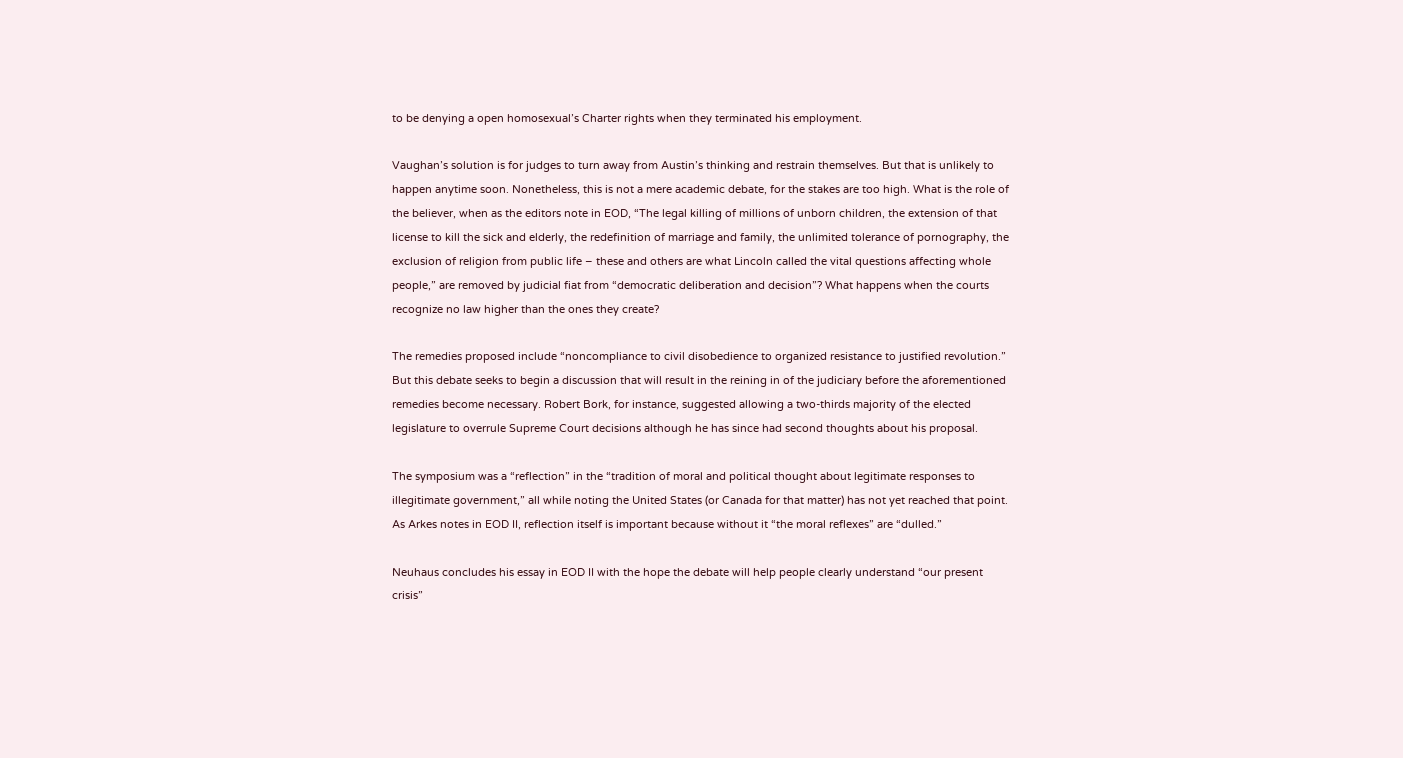to be denying a open homosexual’s Charter rights when they terminated his employment.

Vaughan’s solution is for judges to turn away from Austin’s thinking and restrain themselves. But that is unlikely to happen anytime soon. Nonetheless, this is not a mere academic debate, for the stakes are too high. What is the role of the believer, when as the editors note in EOD, “The legal killing of millions of unborn children, the extension of that license to kill the sick and elderly, the redefinition of marriage and family, the unlimited tolerance of pornography, the exclusion of religion from public life – these and others are what Lincoln called the vital questions affecting whole people,” are removed by judicial fiat from “democratic deliberation and decision”? What happens when the courts recognize no law higher than the ones they create?

The remedies proposed include “noncompliance to civil disobedience to organized resistance to justified revolution.” But this debate seeks to begin a discussion that will result in the reining in of the judiciary before the aforementioned remedies become necessary. Robert Bork, for instance, suggested allowing a two-thirds majority of the elected legislature to overrule Supreme Court decisions although he has since had second thoughts about his proposal.

The symposium was a “reflection” in the “tradition of moral and political thought about legitimate responses to illegitimate government,” all while noting the United States (or Canada for that matter) has not yet reached that point. As Arkes notes in EOD II, reflection itself is important because without it “the moral reflexes” are “dulled.”

Neuhaus concludes his essay in EOD II with the hope the debate will help people clearly understand “our present crisis”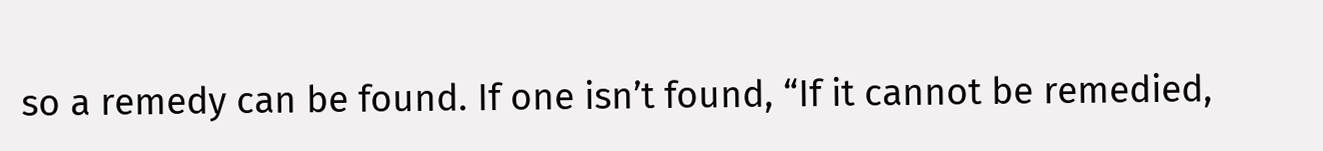so a remedy can be found. If one isn’t found, “If it cannot be remedied,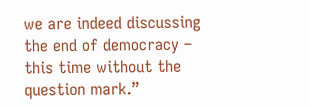we are indeed discussing the end of democracy – this time without the question mark.”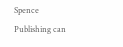Spence Publishing can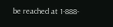be reached at 1-888-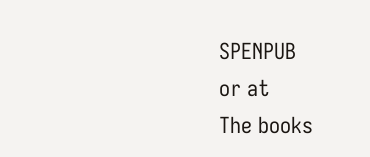SPENPUB
or at
The books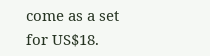come as a set for US$18.